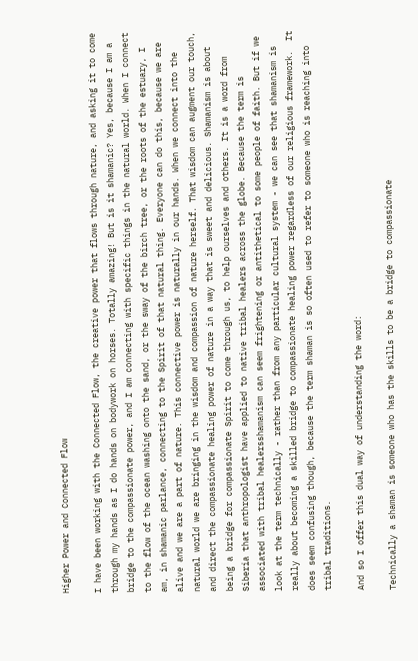Higher Power and Connected Flow

I have been working with the Connected Flow, the creative power that flows through nature, and asking it to come through my hands as I do hands on bodywork on horses. Totally amazing! But is it shamanic? Yes, because I am a bridge to the compassionate power, and I am connecting with specific things in the natural world. When I connect to the flow of the ocean washing onto the sand, or the sway of the birch tree, or the roots of the estuary, I am, in shamanic parlance, connecting to the Spirit of that natural thing. Everyone can do this, because we are alive and we are a part of nature. This connective power is naturally in our hands. When we connect into the natural world we are bringing in the wisdom and compassion of nature herself. That wisdom can augment our touch, and direct the compassionate healing power of nature in a way that is sweet and delicious. Shamanism is about being a bridge for compassionate Spirit to come through us, to help ourselves and others. It is a word from Siberia that anthropologist have applied to native tribal healers across the globe. Because the term is associated with tribal healersshamanism can seem frightening or antithetical to some people of faith. But if we look at the term technically - rather than from any particular cultural system - we can see that shamanism is really about becoming a skilled bridge to compassionate healing power regardless of our religious framework.  It does seem confusing though, because the term shaman is so often used to refer to someone who is reaching into tribal traditions.

And so I offer this dual way of understanding the word:

Technically a shaman is someone who has the skills to be a bridge to compassionate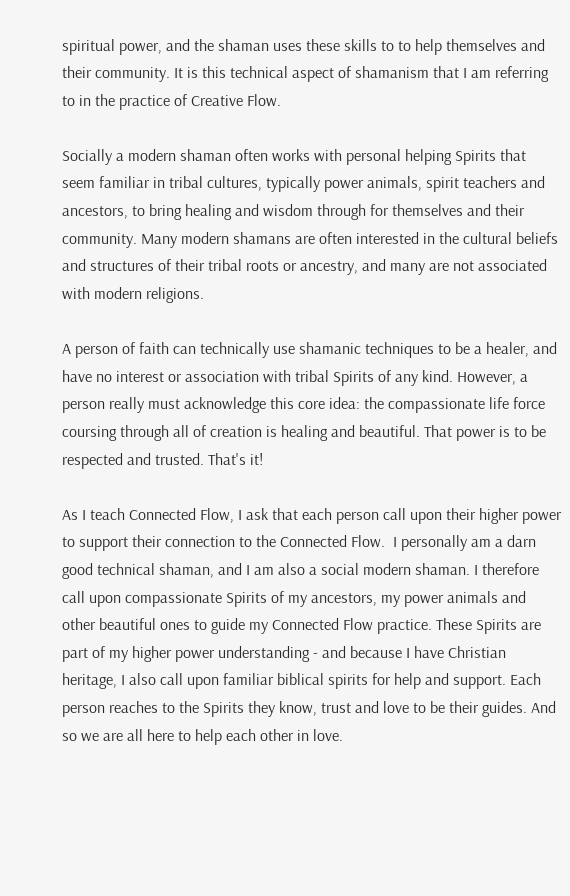spiritual power, and the shaman uses these skills to to help themselves and their community. It is this technical aspect of shamanism that I am referring to in the practice of Creative Flow.

Socially a modern shaman often works with personal helping Spirits that seem familiar in tribal cultures, typically power animals, spirit teachers and ancestors, to bring healing and wisdom through for themselves and their community. Many modern shamans are often interested in the cultural beliefs and structures of their tribal roots or ancestry, and many are not associated with modern religions.

A person of faith can technically use shamanic techniques to be a healer, and have no interest or association with tribal Spirits of any kind. However, a person really must acknowledge this core idea: the compassionate life force coursing through all of creation is healing and beautiful. That power is to be respected and trusted. That's it!

As I teach Connected Flow, I ask that each person call upon their higher power to support their connection to the Connected Flow.  I personally am a darn good technical shaman, and I am also a social modern shaman. I therefore call upon compassionate Spirits of my ancestors, my power animals and other beautiful ones to guide my Connected Flow practice. These Spirits are part of my higher power understanding - and because I have Christian heritage, I also call upon familiar biblical spirits for help and support. Each person reaches to the Spirits they know, trust and love to be their guides. And so we are all here to help each other in love.